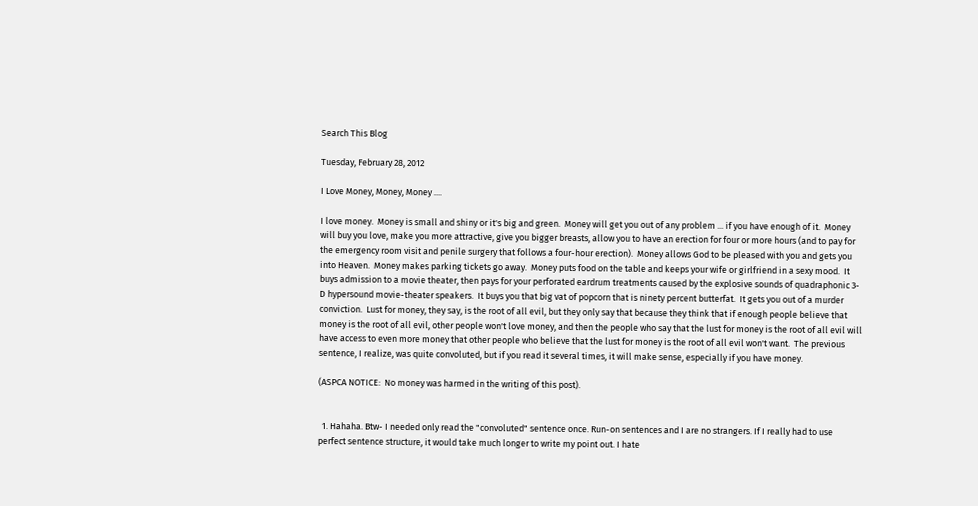Search This Blog

Tuesday, February 28, 2012

I Love Money, Money, Money ....

I love money.  Money is small and shiny or it's big and green.  Money will get you out of any problem ... if you have enough of it.  Money will buy you love, make you more attractive, give you bigger breasts, allow you to have an erection for four or more hours (and to pay for the emergency room visit and penile surgery that follows a four-hour erection).  Money allows God to be pleased with you and gets you into Heaven.  Money makes parking tickets go away.  Money puts food on the table and keeps your wife or girlfriend in a sexy mood.  It buys admission to a movie theater, then pays for your perforated eardrum treatments caused by the explosive sounds of quadraphonic 3-D hypersound movie-theater speakers.  It buys you that big vat of popcorn that is ninety percent butterfat.  It gets you out of a murder conviction.  Lust for money, they say, is the root of all evil, but they only say that because they think that if enough people believe that money is the root of all evil, other people won't love money, and then the people who say that the lust for money is the root of all evil will have access to even more money that other people who believe that the lust for money is the root of all evil won't want.  The previous sentence, I realize, was quite convoluted, but if you read it several times, it will make sense, especially if you have money.

(ASPCA NOTICE:  No money was harmed in the writing of this post).


  1. Hahaha. Btw- I needed only read the "convoluted" sentence once. Run-on sentences and I are no strangers. If I really had to use perfect sentence structure, it would take much longer to write my point out. I hate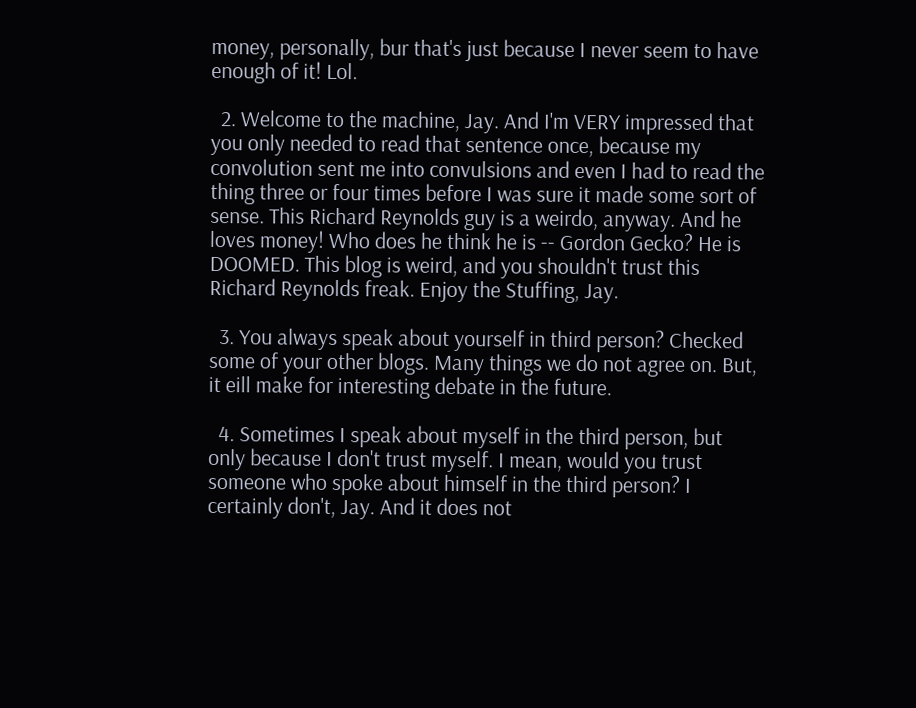money, personally, bur that's just because I never seem to have enough of it! Lol.

  2. Welcome to the machine, Jay. And I'm VERY impressed that you only needed to read that sentence once, because my convolution sent me into convulsions and even I had to read the thing three or four times before I was sure it made some sort of sense. This Richard Reynolds guy is a weirdo, anyway. And he loves money! Who does he think he is -- Gordon Gecko? He is DOOMED. This blog is weird, and you shouldn't trust this Richard Reynolds freak. Enjoy the Stuffing, Jay.

  3. You always speak about yourself in third person? Checked some of your other blogs. Many things we do not agree on. But, it eill make for interesting debate in the future.

  4. Sometimes I speak about myself in the third person, but only because I don't trust myself. I mean, would you trust someone who spoke about himself in the third person? I certainly don't, Jay. And it does not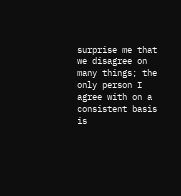surprise me that we disagree on many things; the only person I agree with on a consistent basis is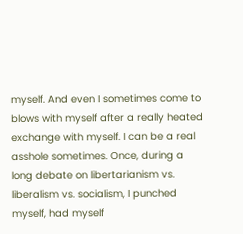myself. And even I sometimes come to blows with myself after a really heated exchange with myself. I can be a real asshole sometimes. Once, during a long debate on libertarianism vs. liberalism vs. socialism, I punched myself, had myself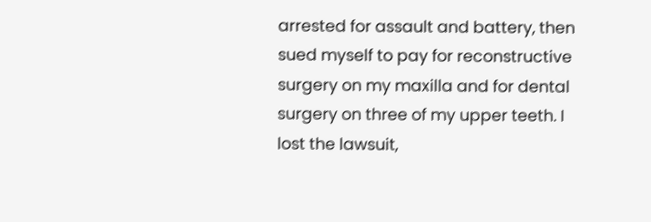arrested for assault and battery, then sued myself to pay for reconstructive surgery on my maxilla and for dental surgery on three of my upper teeth. I lost the lawsuit,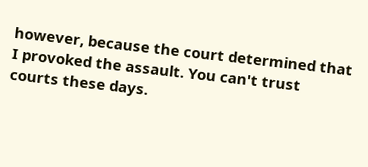however, because the court determined that I provoked the assault. You can't trust courts these days.